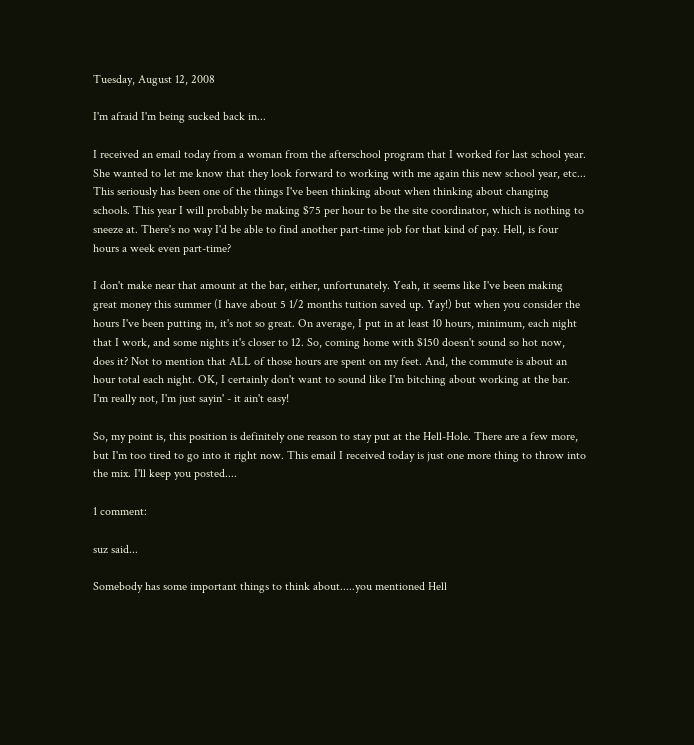Tuesday, August 12, 2008

I'm afraid I'm being sucked back in...

I received an email today from a woman from the afterschool program that I worked for last school year. She wanted to let me know that they look forward to working with me again this new school year, etc... This seriously has been one of the things I've been thinking about when thinking about changing schools. This year I will probably be making $75 per hour to be the site coordinator, which is nothing to sneeze at. There's no way I'd be able to find another part-time job for that kind of pay. Hell, is four hours a week even part-time?

I don't make near that amount at the bar, either, unfortunately. Yeah, it seems like I've been making great money this summer (I have about 5 1/2 months tuition saved up. Yay!) but when you consider the hours I've been putting in, it's not so great. On average, I put in at least 10 hours, minimum, each night that I work, and some nights it's closer to 12. So, coming home with $150 doesn't sound so hot now, does it? Not to mention that ALL of those hours are spent on my feet. And, the commute is about an hour total each night. OK, I certainly don't want to sound like I'm bitching about working at the bar. I'm really not, I'm just sayin' - it ain't easy!

So, my point is, this position is definitely one reason to stay put at the Hell-Hole. There are a few more, but I'm too tired to go into it right now. This email I received today is just one more thing to throw into the mix. I'll keep you posted....

1 comment:

suz said...

Somebody has some important things to think about.....you mentioned Hell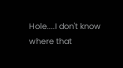Hole....I don't know where that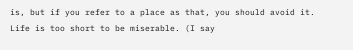is, but if you refer to a place as that, you should avoid it.
Life is too short to be miserable. (I say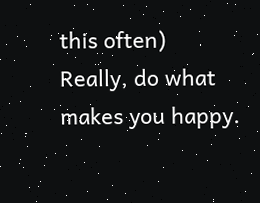this often)
Really, do what makes you happy.